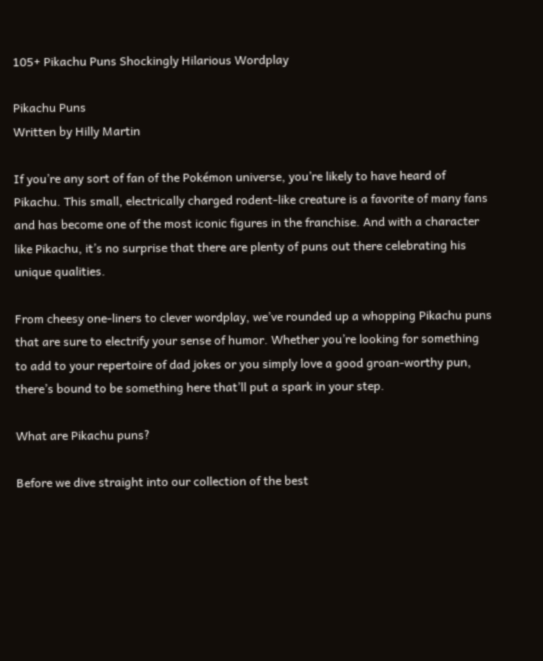105+ Pikachu Puns Shockingly Hilarious Wordplay

Pikachu Puns
Written by Hilly Martin

If you’re any sort of fan of the Pokémon universe, you’re likely to have heard of Pikachu. This small, electrically charged rodent-like creature is a favorite of many fans and has become one of the most iconic figures in the franchise. And with a character like Pikachu, it’s no surprise that there are plenty of puns out there celebrating his unique qualities.

From cheesy one-liners to clever wordplay, we’ve rounded up a whopping Pikachu puns that are sure to electrify your sense of humor. Whether you’re looking for something to add to your repertoire of dad jokes or you simply love a good groan-worthy pun, there’s bound to be something here that’ll put a spark in your step.

What are Pikachu puns?

Before we dive straight into our collection of the best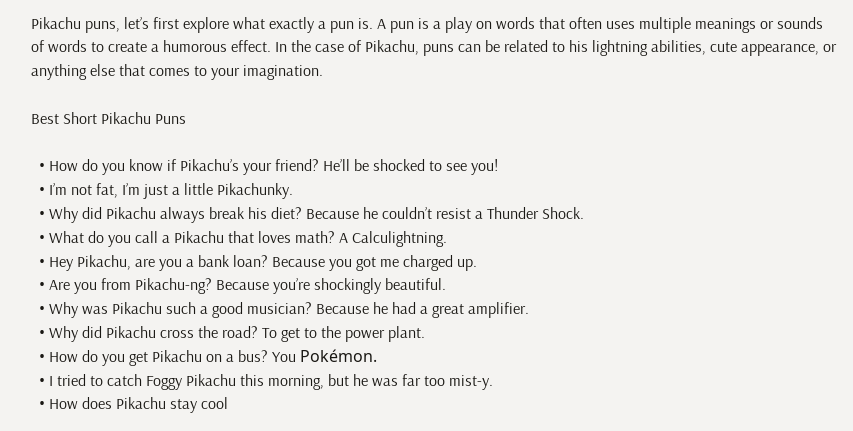Pikachu puns, let’s first explore what exactly a pun is. A pun is a play on words that often uses multiple meanings or sounds of words to create a humorous effect. In the case of Pikachu, puns can be related to his lightning abilities, cute appearance, or anything else that comes to your imagination.

Best Short Pikachu Puns

  • How do you know if Pikachu’s your friend? He’ll be shocked to see you!
  • I’m not fat, I’m just a little Pikachunky.
  • Why did Pikachu always break his diet? Because he couldn’t resist a Thunder Shock.
  • What do you call a Pikachu that loves math? A Calculightning.
  • Hey Pikachu, are you a bank loan? Because you got me charged up.
  • Are you from Pikachu-ng? Because you’re shockingly beautiful.
  • Why was Pikachu such a good musician? Because he had a great amplifier.
  • Why did Pikachu cross the road? To get to the power plant.
  • How do you get Pikachu on a bus? You Pokémon.
  • I tried to catch Foggy Pikachu this morning, but he was far too mist-y.
  • How does Pikachu stay cool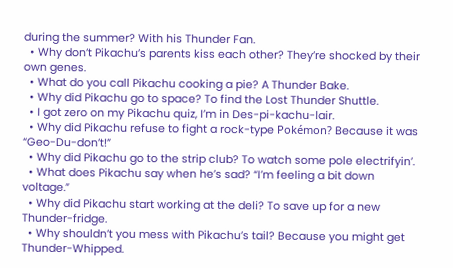during the summer? With his Thunder Fan.
  • Why don’t Pikachu’s parents kiss each other? They’re shocked by their own genes.
  • What do you call Pikachu cooking a pie? A Thunder Bake.
  • Why did Pikachu go to space? To find the Lost Thunder Shuttle.
  • I got zero on my Pikachu quiz, I’m in Des-pi-kachu-lair.
  • Why did Pikachu refuse to fight a rock-type Pokémon? Because it was “Geo-Du-don’t!”
  • Why did Pikachu go to the strip club? To watch some pole electrifyin’.
  • What does Pikachu say when he’s sad? “I’m feeling a bit down voltage.”
  • Why did Pikachu start working at the deli? To save up for a new Thunder-fridge.
  • Why shouldn’t you mess with Pikachu’s tail? Because you might get Thunder-Whipped.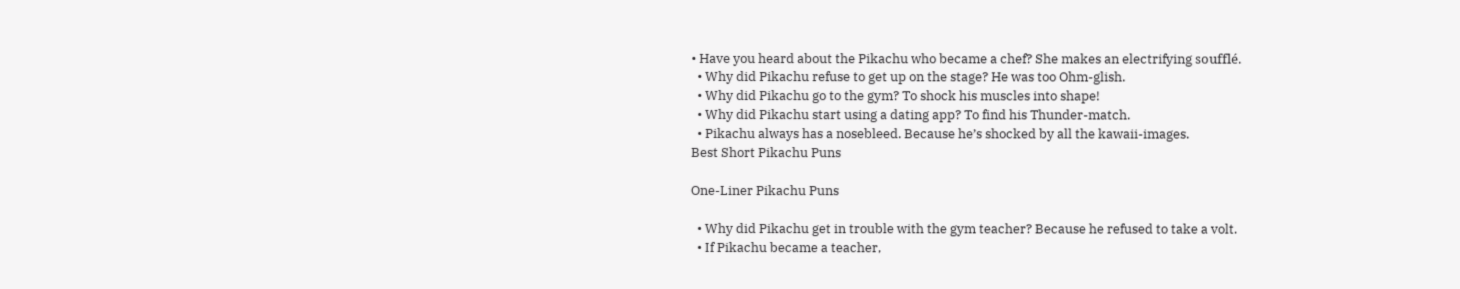• Have you heard about the Pikachu who became a chef? She makes an electrifying soufflé.
  • Why did Pikachu refuse to get up on the stage? He was too Ohm-glish.
  • Why did Pikachu go to the gym? To shock his muscles into shape!
  • Why did Pikachu start using a dating app? To find his Thunder-match.
  • Pikachu always has a nosebleed. Because he’s shocked by all the kawaii-images.
Best Short Pikachu Puns

One-Liner Pikachu Puns

  • Why did Pikachu get in trouble with the gym teacher? Because he refused to take a volt.
  • If Pikachu became a teacher,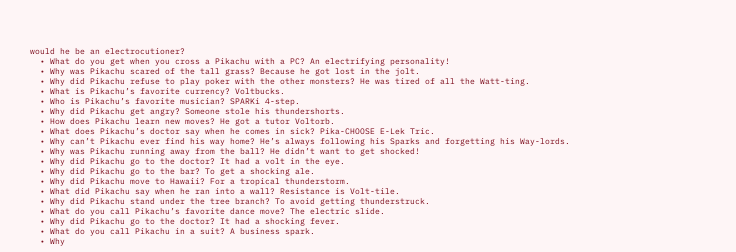would he be an electrocutioner?
  • What do you get when you cross a Pikachu with a PC? An electrifying personality!
  • Why was Pikachu scared of the tall grass? Because he got lost in the jolt.
  • Why did Pikachu refuse to play poker with the other monsters? He was tired of all the Watt-ting.
  • What is Pikachu’s favorite currency? Voltbucks.
  • Who is Pikachu’s favorite musician? SPARKi 4-step.
  • Why did Pikachu get angry? Someone stole his thundershorts.
  • How does Pikachu learn new moves? He got a tutor Voltorb.
  • What does Pikachu’s doctor say when he comes in sick? Pika-CHOOSE E-Lek Tric.
  • Why can’t Pikachu ever find his way home? He’s always following his Sparks and forgetting his Way-lords.
  • Why was Pikachu running away from the ball? He didn’t want to get shocked!
  • Why did Pikachu go to the doctor? It had a volt in the eye.
  • Why did Pikachu go to the bar? To get a shocking ale.
  • Why did Pikachu move to Hawaii? For a tropical thunderstorm.
  • What did Pikachu say when he ran into a wall? Resistance is Volt-tile.
  • Why did Pikachu stand under the tree branch? To avoid getting thunderstruck.
  • What do you call Pikachu’s favorite dance move? The electric slide.
  • Why did Pikachu go to the doctor? It had a shocking fever.
  • What do you call Pikachu in a suit? A business spark.
  • Why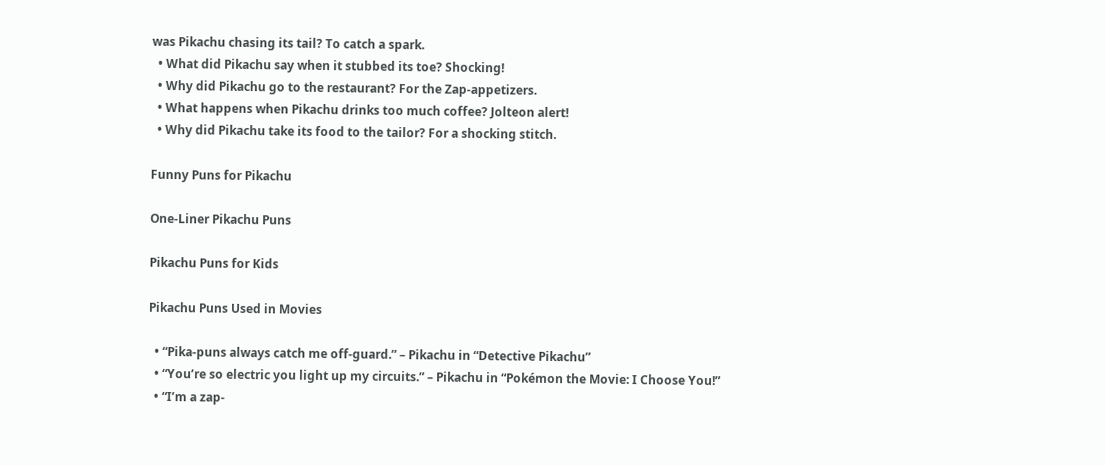was Pikachu chasing its tail? To catch a spark.
  • What did Pikachu say when it stubbed its toe? Shocking!
  • Why did Pikachu go to the restaurant? For the Zap-appetizers.
  • What happens when Pikachu drinks too much coffee? Jolteon alert!
  • Why did Pikachu take its food to the tailor? For a shocking stitch.

Funny Puns for Pikachu

One-Liner Pikachu Puns

Pikachu Puns for Kids

Pikachu Puns Used in Movies

  • “Pika-puns always catch me off-guard.” – Pikachu in “Detective Pikachu”
  • “You’re so electric you light up my circuits.” – Pikachu in “Pokémon the Movie: I Choose You!”
  • “I’m a zap-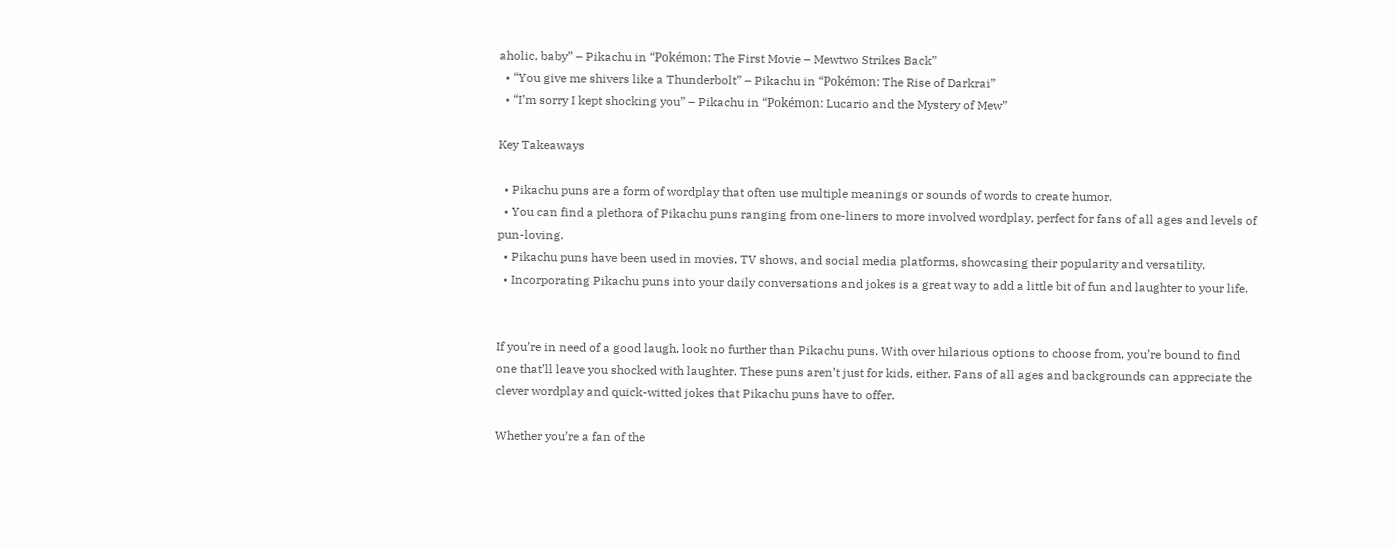aholic, baby” – Pikachu in “Pokémon: The First Movie – Mewtwo Strikes Back”
  • “You give me shivers like a Thunderbolt” – Pikachu in “Pokémon: The Rise of Darkrai”
  • “I’m sorry I kept shocking you” – Pikachu in “Pokémon: Lucario and the Mystery of Mew”

Key Takeaways

  • Pikachu puns are a form of wordplay that often use multiple meanings or sounds of words to create humor.
  • You can find a plethora of Pikachu puns ranging from one-liners to more involved wordplay, perfect for fans of all ages and levels of pun-loving.
  • Pikachu puns have been used in movies, TV shows, and social media platforms, showcasing their popularity and versatility.
  • Incorporating Pikachu puns into your daily conversations and jokes is a great way to add a little bit of fun and laughter to your life.


If you’re in need of a good laugh, look no further than Pikachu puns. With over hilarious options to choose from, you’re bound to find one that’ll leave you shocked with laughter. These puns aren’t just for kids, either. Fans of all ages and backgrounds can appreciate the clever wordplay and quick-witted jokes that Pikachu puns have to offer.

Whether you’re a fan of the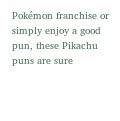Pokémon franchise or simply enjoy a good pun, these Pikachu puns are sure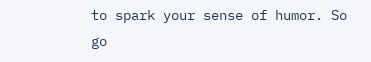to spark your sense of humor. So go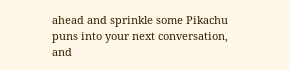ahead and sprinkle some Pikachu puns into your next conversation, and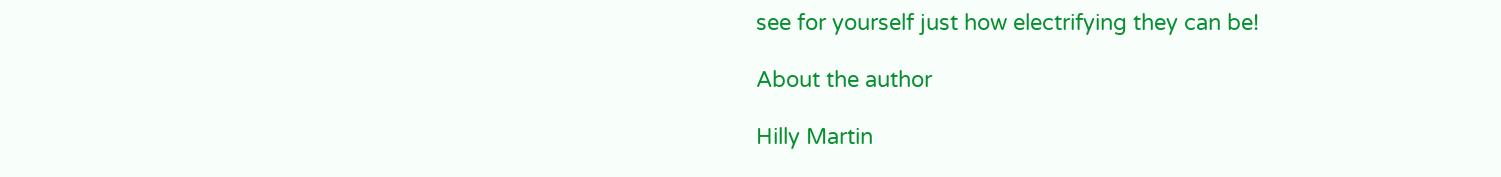see for yourself just how electrifying they can be!

About the author

Hilly Martin